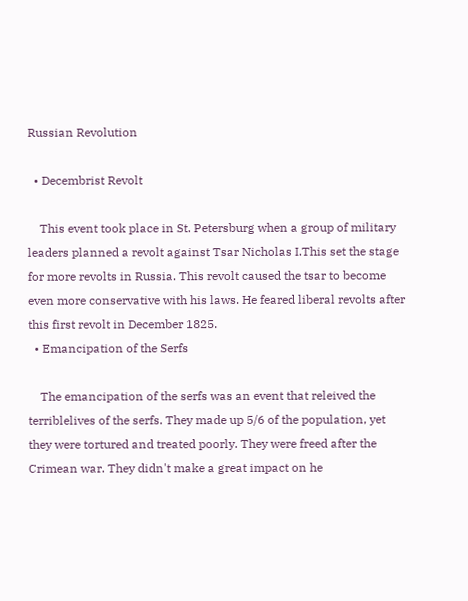Russian Revolution

  • Decembrist Revolt

    This event took place in St. Petersburg when a group of military leaders planned a revolt against Tsar Nicholas I.This set the stage for more revolts in Russia. This revolt caused the tsar to become even more conservative with his laws. He feared liberal revolts after this first revolt in December 1825.
  • Emancipation of the Serfs

    The emancipation of the serfs was an event that releived the terriblelives of the serfs. They made up 5/6 of the population, yet they were tortured and treated poorly. They were freed after the Crimean war. They didn't make a great impact on he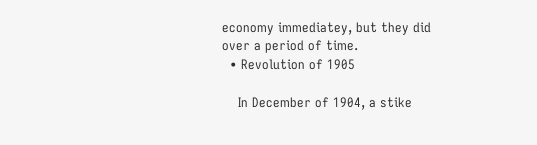economy immediatey, but they did over a period of time.
  • Revolution of 1905

    In December of 1904, a stike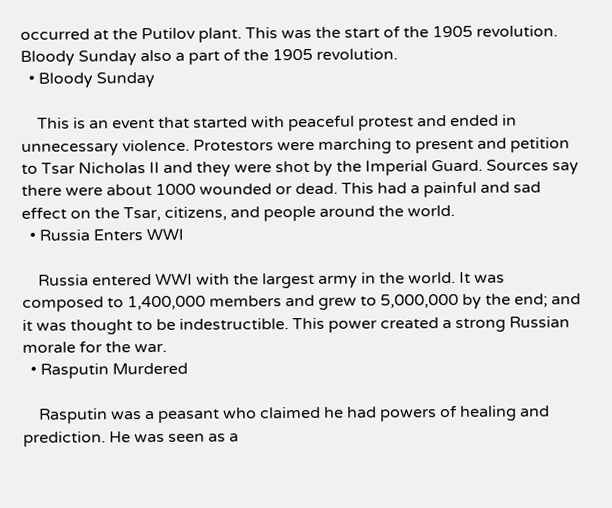occurred at the Putilov plant. This was the start of the 1905 revolution. Bloody Sunday also a part of the 1905 revolution.
  • Bloody Sunday

    This is an event that started with peaceful protest and ended in unnecessary violence. Protestors were marching to present and petition to Tsar Nicholas II and they were shot by the Imperial Guard. Sources say there were about 1000 wounded or dead. This had a painful and sad effect on the Tsar, citizens, and people around the world.
  • Russia Enters WWI

    Russia entered WWI with the largest army in the world. It was composed to 1,400,000 members and grew to 5,000,000 by the end; and it was thought to be indestructible. This power created a strong Russian morale for the war.
  • Rasputin Murdered

    Rasputin was a peasant who claimed he had powers of healing and prediction. He was seen as a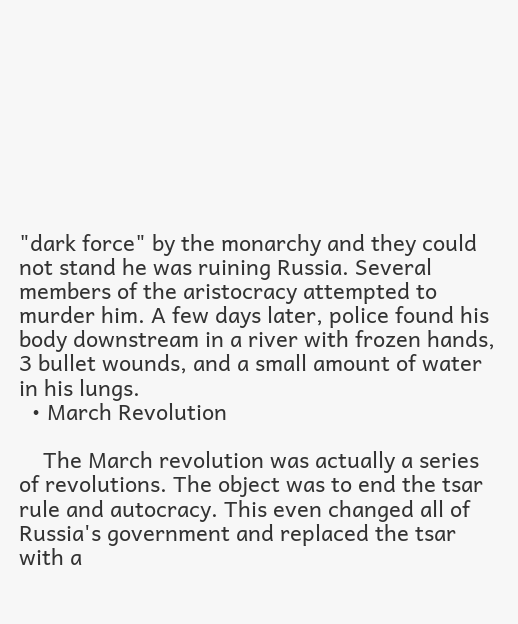"dark force" by the monarchy and they could not stand he was ruining Russia. Several members of the aristocracy attempted to murder him. A few days later, police found his body downstream in a river with frozen hands, 3 bullet wounds, and a small amount of water in his lungs.
  • March Revolution

    The March revolution was actually a series of revolutions. The object was to end the tsar rule and autocracy. This even changed all of Russia's government and replaced the tsar with a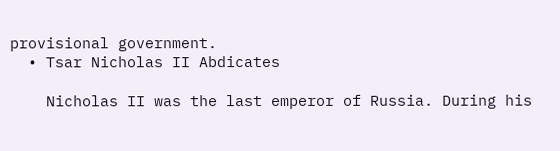provisional government.
  • Tsar Nicholas II Abdicates

    Nicholas II was the last emperor of Russia. During his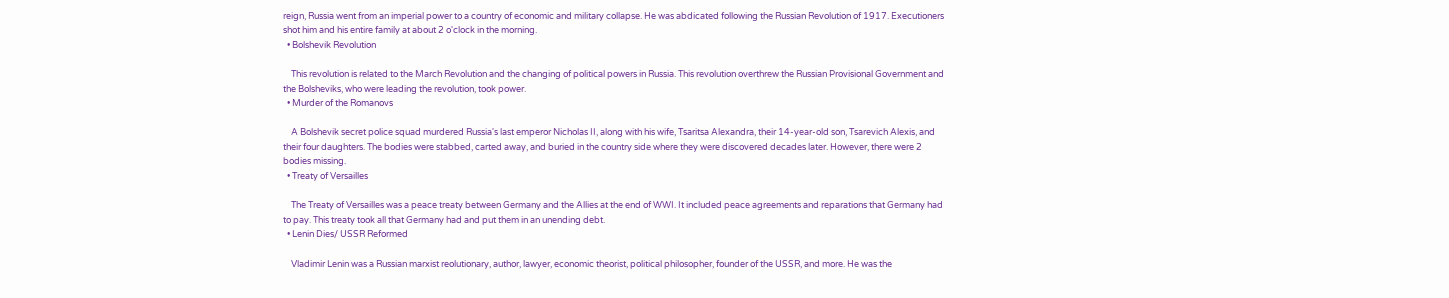reign, Russia went from an imperial power to a country of economic and military collapse. He was abdicated following the Russian Revolution of 1917. Executioners shot him and his entire family at about 2 o'clock in the morning.
  • Bolshevik Revolution

    This revolution is related to the March Revolution and the changing of political powers in Russia. This revolution overthrew the Russian Provisional Government and the Bolsheviks, who were leading the revolution, took power.
  • Murder of the Romanovs

    A Bolshevik secret police squad murdered Russia's last emperor Nicholas II, along with his wife, Tsaritsa Alexandra, their 14-year-old son, Tsarevich Alexis, and their four daughters. The bodies were stabbed, carted away, and buried in the country side where they were discovered decades later. However, there were 2 bodies missing.
  • Treaty of Versailles

    The Treaty of Versailles was a peace treaty between Germany and the Allies at the end of WWI. It included peace agreements and reparations that Germany had to pay. This treaty took all that Germany had and put them in an unending debt.
  • Lenin Dies/ USSR Reformed

    Vladimir Lenin was a Russian marxist reolutionary, author, lawyer, economic theorist, political philosopher, founder of the USSR, and more. He was the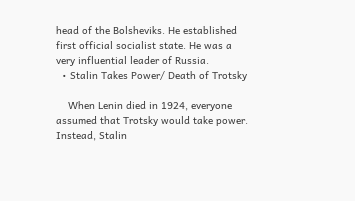head of the Bolsheviks. He established first official socialist state. He was a very influential leader of Russia.
  • Stalin Takes Power/ Death of Trotsky

    When Lenin died in 1924, everyone assumed that Trotsky would take power. Instead, Stalin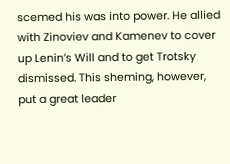scemed his was into power. He allied with Zinoviev and Kamenev to cover up Lenin’s Will and to get Trotsky dismissed. This sheming, however, put a great leader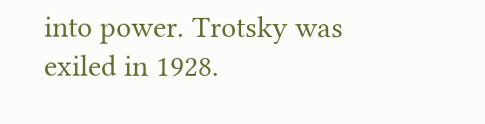into power. Trotsky was exiled in 1928.